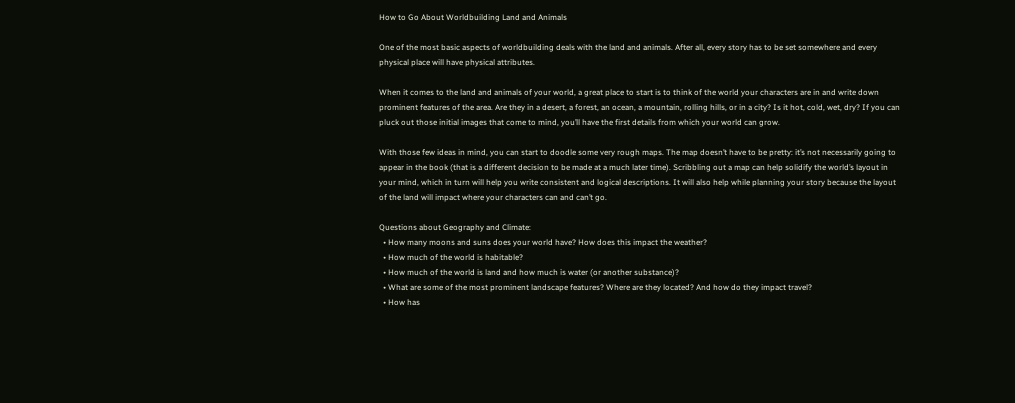How to Go About Worldbuilding Land and Animals

One of the most basic aspects of worldbuilding deals with the land and animals. After all, every story has to be set somewhere and every physical place will have physical attributes.

When it comes to the land and animals of your world, a great place to start is to think of the world your characters are in and write down prominent features of the area. Are they in a desert, a forest, an ocean, a mountain, rolling hills, or in a city? Is it hot, cold, wet, dry? If you can pluck out those initial images that come to mind, you’ll have the first details from which your world can grow.

With those few ideas in mind, you can start to doodle some very rough maps. The map doesn’t have to be pretty: it’s not necessarily going to appear in the book (that is a different decision to be made at a much later time). Scribbling out a map can help solidify the world’s layout in your mind, which in turn will help you write consistent and logical descriptions. It will also help while planning your story because the layout of the land will impact where your characters can and can’t go.

Questions about Geography and Climate:
  • How many moons and suns does your world have? How does this impact the weather?
  • How much of the world is habitable?
  • How much of the world is land and how much is water (or another substance)?
  • What are some of the most prominent landscape features? Where are they located? And how do they impact travel?
  • How has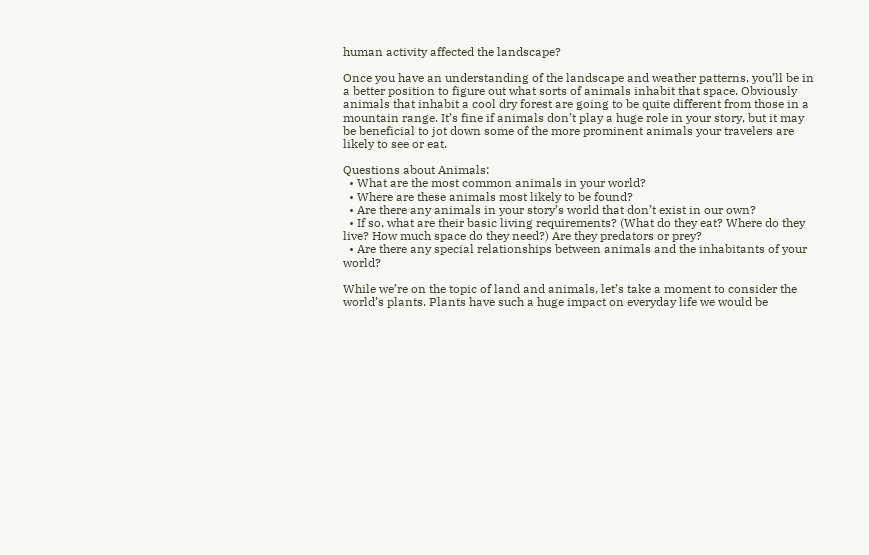human activity affected the landscape?

Once you have an understanding of the landscape and weather patterns, you’ll be in a better position to figure out what sorts of animals inhabit that space. Obviously animals that inhabit a cool dry forest are going to be quite different from those in a mountain range. It’s fine if animals don’t play a huge role in your story, but it may be beneficial to jot down some of the more prominent animals your travelers are likely to see or eat.

Questions about Animals:
  • What are the most common animals in your world?
  • Where are these animals most likely to be found?
  • Are there any animals in your story’s world that don’t exist in our own?
  • If so, what are their basic living requirements? (What do they eat? Where do they live? How much space do they need?) Are they predators or prey?
  • Are there any special relationships between animals and the inhabitants of your world?

While we’re on the topic of land and animals, let’s take a moment to consider the world’s plants. Plants have such a huge impact on everyday life we would be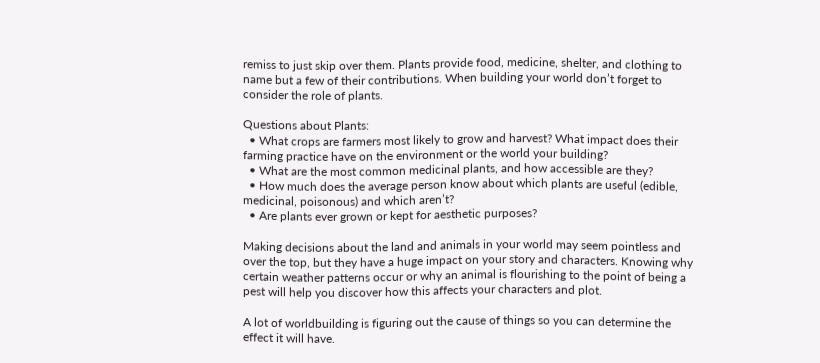remiss to just skip over them. Plants provide food, medicine, shelter, and clothing to name but a few of their contributions. When building your world don’t forget to consider the role of plants.

Questions about Plants:
  • What crops are farmers most likely to grow and harvest? What impact does their farming practice have on the environment or the world your building?
  • What are the most common medicinal plants, and how accessible are they?
  • How much does the average person know about which plants are useful (edible, medicinal, poisonous) and which aren’t?
  • Are plants ever grown or kept for aesthetic purposes?

Making decisions about the land and animals in your world may seem pointless and over the top, but they have a huge impact on your story and characters. Knowing why certain weather patterns occur or why an animal is flourishing to the point of being a pest will help you discover how this affects your characters and plot.

A lot of worldbuilding is figuring out the cause of things so you can determine the effect it will have.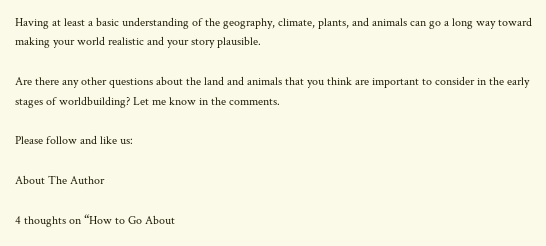Having at least a basic understanding of the geography, climate, plants, and animals can go a long way toward making your world realistic and your story plausible.

Are there any other questions about the land and animals that you think are important to consider in the early stages of worldbuilding? Let me know in the comments.

Please follow and like us:

About The Author

4 thoughts on “How to Go About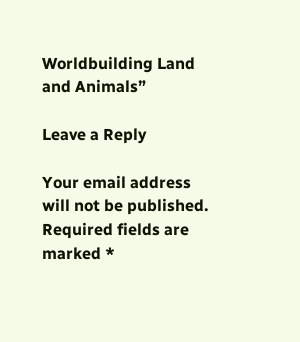Worldbuilding Land and Animals”

Leave a Reply

Your email address will not be published. Required fields are marked *